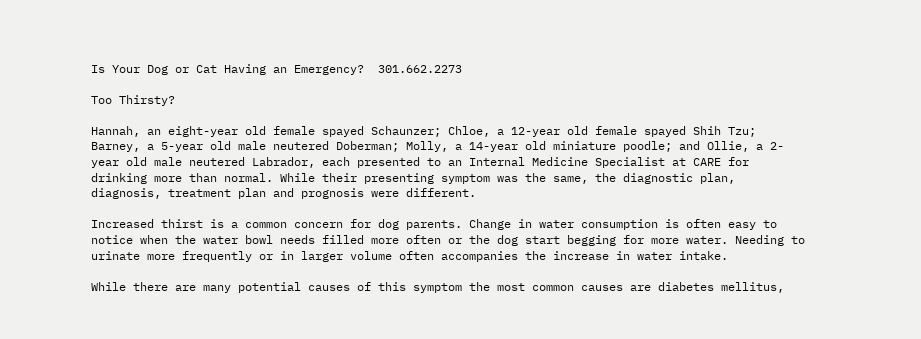Is Your Dog or Cat Having an Emergency?  301.662.2273

Too Thirsty?

Hannah, an eight-year old female spayed Schaunzer; Chloe, a 12-year old female spayed Shih Tzu; Barney, a 5-year old male neutered Doberman; Molly, a 14-year old miniature poodle; and Ollie, a 2-year old male neutered Labrador, each presented to an Internal Medicine Specialist at CARE for drinking more than normal. While their presenting symptom was the same, the diagnostic plan, diagnosis, treatment plan and prognosis were different.

Increased thirst is a common concern for dog parents. Change in water consumption is often easy to notice when the water bowl needs filled more often or the dog start begging for more water. Needing to urinate more frequently or in larger volume often accompanies the increase in water intake.

While there are many potential causes of this symptom the most common causes are diabetes mellitus,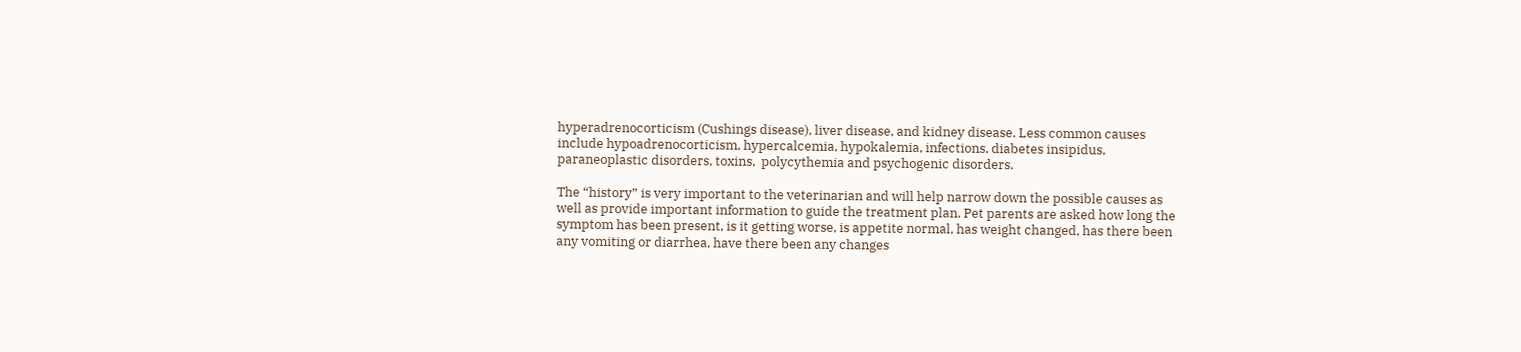hyperadrenocorticism (Cushings disease), liver disease, and kidney disease. Less common causes include hypoadrenocorticism, hypercalcemia, hypokalemia, infections, diabetes insipidus, paraneoplastic disorders, toxins,  polycythemia and psychogenic disorders.

The “history” is very important to the veterinarian and will help narrow down the possible causes as well as provide important information to guide the treatment plan. Pet parents are asked how long the symptom has been present, is it getting worse, is appetite normal, has weight changed, has there been any vomiting or diarrhea, have there been any changes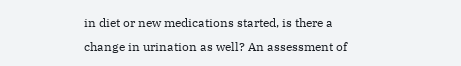in diet or new medications started, is there a change in urination as well? An assessment of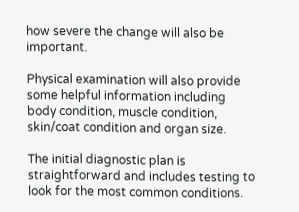how severe the change will also be important.

Physical examination will also provide some helpful information including body condition, muscle condition, skin/coat condition and organ size.

The initial diagnostic plan is straightforward and includes testing to look for the most common conditions.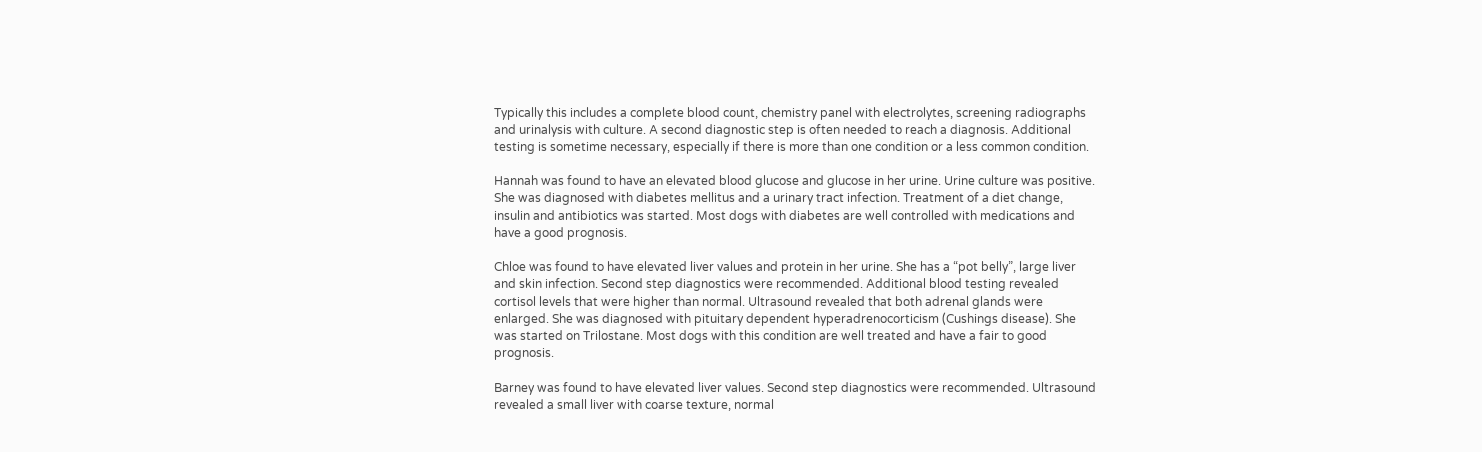Typically this includes a complete blood count, chemistry panel with electrolytes, screening radiographs and urinalysis with culture. A second diagnostic step is often needed to reach a diagnosis. Additional testing is sometime necessary, especially if there is more than one condition or a less common condition.

Hannah was found to have an elevated blood glucose and glucose in her urine. Urine culture was positive. She was diagnosed with diabetes mellitus and a urinary tract infection. Treatment of a diet change, insulin and antibiotics was started. Most dogs with diabetes are well controlled with medications and have a good prognosis.

Chloe was found to have elevated liver values and protein in her urine. She has a “pot belly”, large liver and skin infection. Second step diagnostics were recommended. Additional blood testing revealed cortisol levels that were higher than normal. Ultrasound revealed that both adrenal glands were enlarged. She was diagnosed with pituitary dependent hyperadrenocorticism (Cushings disease). She was started on Trilostane. Most dogs with this condition are well treated and have a fair to good prognosis.

Barney was found to have elevated liver values. Second step diagnostics were recommended. Ultrasound revealed a small liver with coarse texture, normal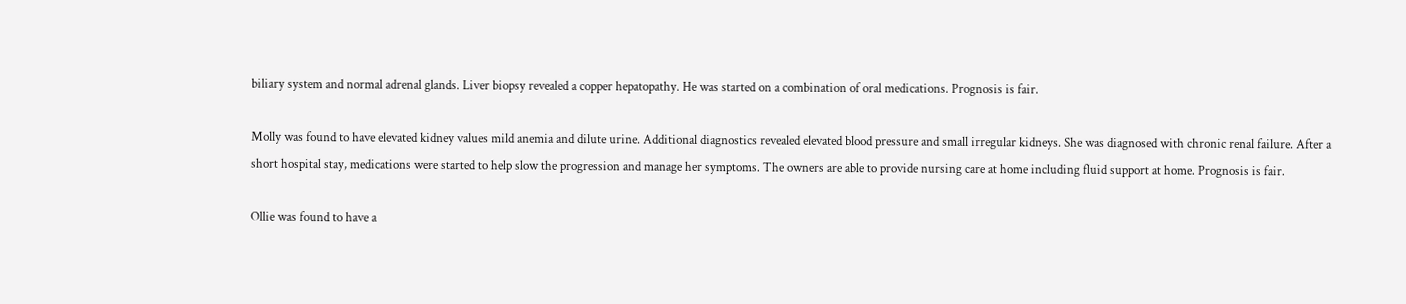biliary system and normal adrenal glands. Liver biopsy revealed a copper hepatopathy. He was started on a combination of oral medications. Prognosis is fair.

Molly was found to have elevated kidney values mild anemia and dilute urine. Additional diagnostics revealed elevated blood pressure and small irregular kidneys. She was diagnosed with chronic renal failure. After a short hospital stay, medications were started to help slow the progression and manage her symptoms. The owners are able to provide nursing care at home including fluid support at home. Prognosis is fair.

Ollie was found to have a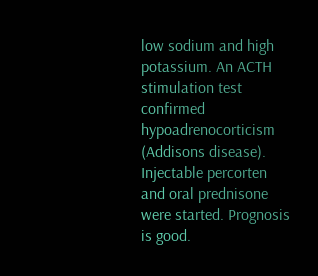low sodium and high potassium. An ACTH stimulation test confirmed hypoadrenocorticism (Addisons disease). Injectable percorten and oral prednisone were started. Prognosis is good.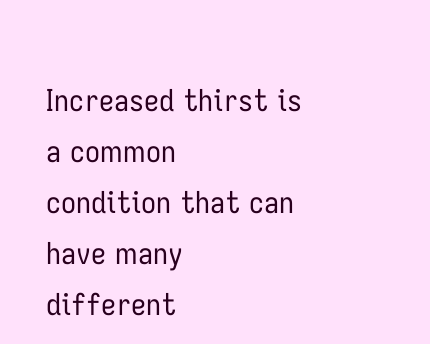Increased thirst is a common condition that can have many different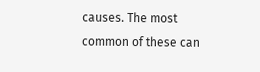causes. The most common of these can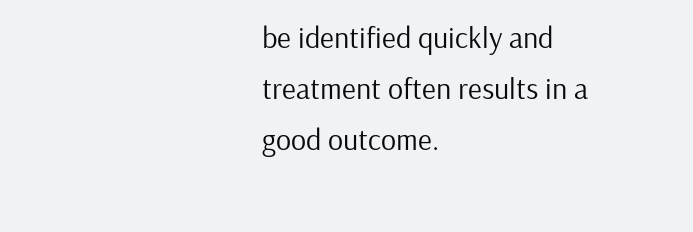be identified quickly and treatment often results in a good outcome.